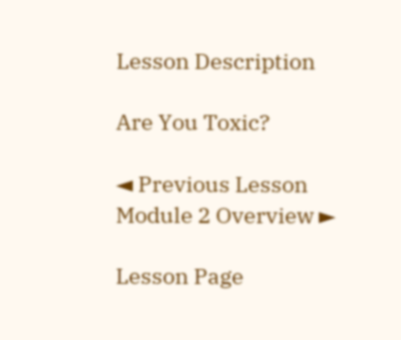Lesson Description

Are You Toxic?

◄ Previous Lesson
Module 2 Overview ►

Lesson Page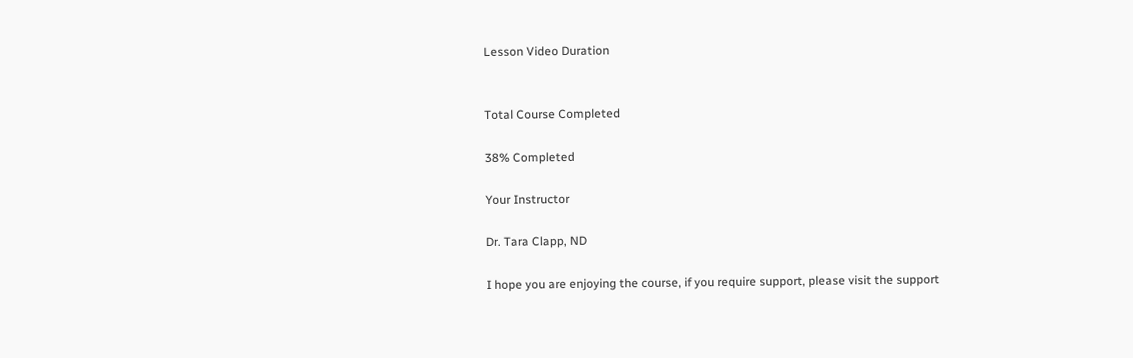Lesson Video Duration


Total Course Completed

38% Completed

Your Instructor

Dr. Tara Clapp, ND

I hope you are enjoying the course, if you require support, please visit the support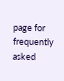page for frequently asked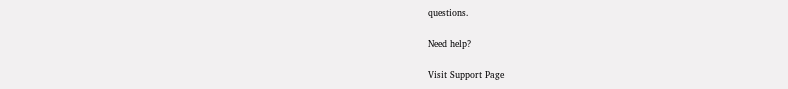questions.

Need help?

Visit Support Page